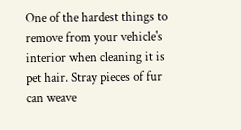One of the hardest things to remove from your vehicle's interior when cleaning it is pet hair. Stray pieces of fur can weave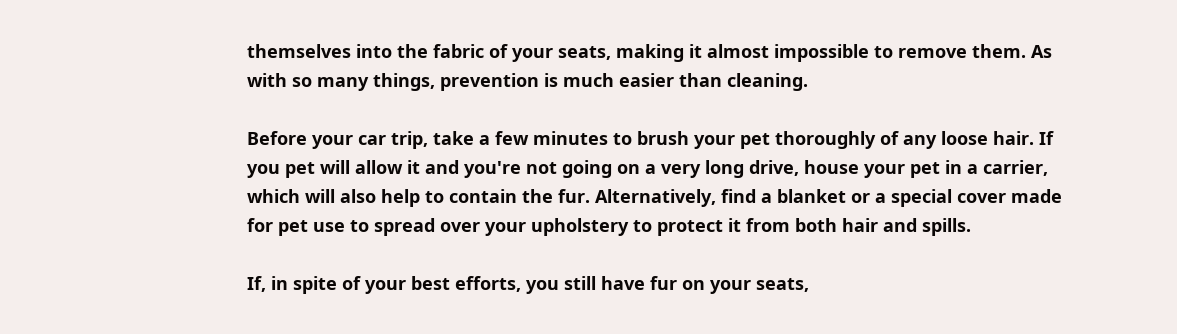themselves into the fabric of your seats, making it almost impossible to remove them. As with so many things, prevention is much easier than cleaning.

Before your car trip, take a few minutes to brush your pet thoroughly of any loose hair. If you pet will allow it and you're not going on a very long drive, house your pet in a carrier, which will also help to contain the fur. Alternatively, find a blanket or a special cover made for pet use to spread over your upholstery to protect it from both hair and spills.

If, in spite of your best efforts, you still have fur on your seats,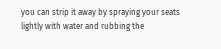you can strip it away by spraying your seats lightly with water and rubbing the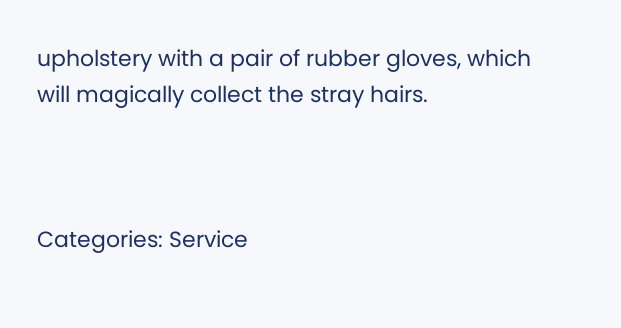upholstery with a pair of rubber gloves, which will magically collect the stray hairs.



Categories: Service